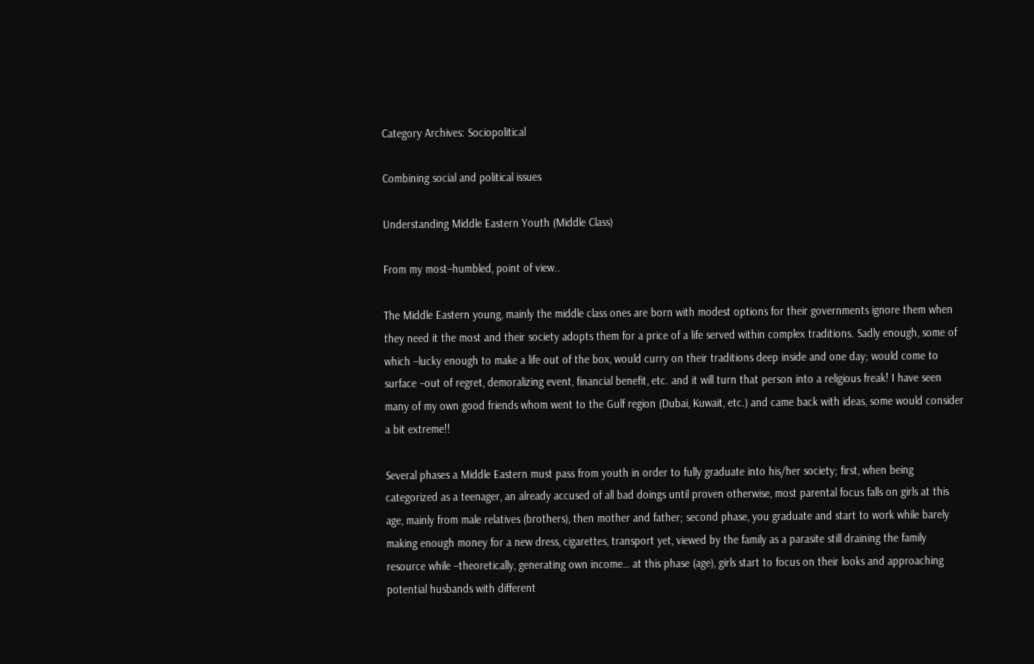Category Archives: Sociopolitical

Combining social and political issues

Understanding Middle Eastern Youth (Middle Class)

From my most–humbled, point of view..

The Middle Eastern young, mainly the middle class ones are born with modest options for their governments ignore them when they need it the most and their society adopts them for a price of a life served within complex traditions. Sadly enough, some of which –lucky enough to make a life out of the box, would curry on their traditions deep inside and one day; would come to surface –out of regret, demoralizing event, financial benefit, etc. and it will turn that person into a religious freak! I have seen many of my own good friends whom went to the Gulf region (Dubai, Kuwait, etc.) and came back with ideas, some would consider a bit extreme!!

Several phases a Middle Eastern must pass from youth in order to fully graduate into his/her society; first, when being categorized as a teenager, an already accused of all bad doings until proven otherwise, most parental focus falls on girls at this age, mainly from male relatives (brothers), then mother and father; second phase, you graduate and start to work while barely making enough money for a new dress, cigarettes, transport yet, viewed by the family as a parasite still draining the family resource while –theoretically, generating own income… at this phase (age), girls start to focus on their looks and approaching potential husbands with different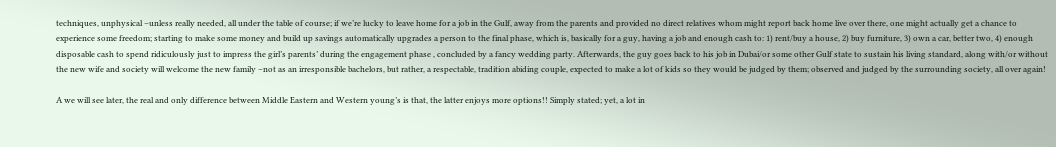techniques, unphysical –unless really needed, all under the table of course; if we’re lucky to leave home for a job in the Gulf, away from the parents and provided no direct relatives whom might report back home live over there, one might actually get a chance to experience some freedom; starting to make some money and build up savings automatically upgrades a person to the final phase, which is, basically for a guy, having a job and enough cash to: 1) rent/buy a house, 2) buy furniture, 3) own a car, better two, 4) enough disposable cash to spend ridiculously just to impress the girl’s parents’ during the engagement phase , concluded by a fancy wedding party. Afterwards, the guy goes back to his job in Dubai/or some other Gulf state to sustain his living standard, along with/or without the new wife and society will welcome the new family –not as an irresponsible bachelors, but rather, a respectable, tradition abiding couple, expected to make a lot of kids so they would be judged by them; observed and judged by the surrounding society, all over again!

A we will see later, the real and only difference between Middle Eastern and Western young’s is that, the latter enjoys more options!! Simply stated; yet, a lot in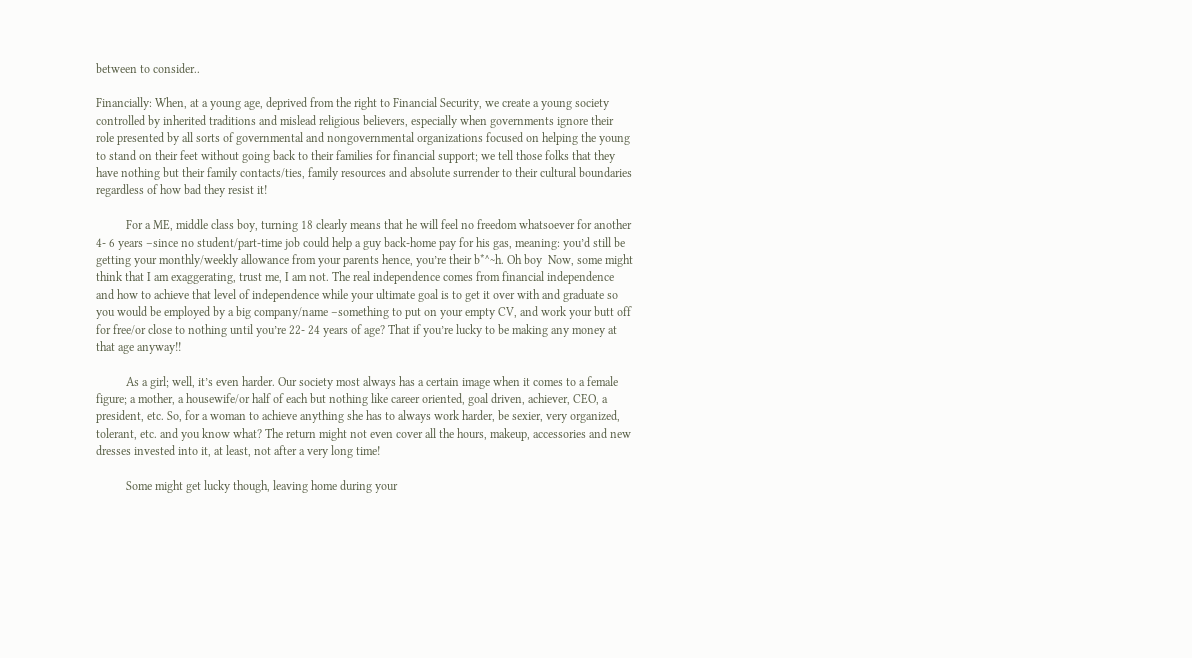between to consider..

Financially: When, at a young age, deprived from the right to Financial Security, we create a young society controlled by inherited traditions and mislead religious believers, especially when governments ignore their role presented by all sorts of governmental and nongovernmental organizations focused on helping the young to stand on their feet without going back to their families for financial support; we tell those folks that they have nothing but their family contacts/ties, family resources and absolute surrender to their cultural boundaries regardless of how bad they resist it!

          For a ME, middle class boy, turning 18 clearly means that he will feel no freedom whatsoever for another 4- 6 years –since no student/part-time job could help a guy back-home pay for his gas, meaning: you’d still be getting your monthly/weekly allowance from your parents hence, you’re their b*^~h. Oh boy  Now, some might think that I am exaggerating, trust me, I am not. The real independence comes from financial independence and how to achieve that level of independence while your ultimate goal is to get it over with and graduate so you would be employed by a big company/name –something to put on your empty CV, and work your butt off for free/or close to nothing until you’re 22- 24 years of age? That if you’re lucky to be making any money at that age anyway!!

          As a girl; well, it’s even harder. Our society most always has a certain image when it comes to a female figure; a mother, a housewife/or half of each but nothing like career oriented, goal driven, achiever, CEO, a president, etc. So, for a woman to achieve anything she has to always work harder, be sexier, very organized, tolerant, etc. and you know what? The return might not even cover all the hours, makeup, accessories and new dresses invested into it, at least, not after a very long time!

          Some might get lucky though, leaving home during your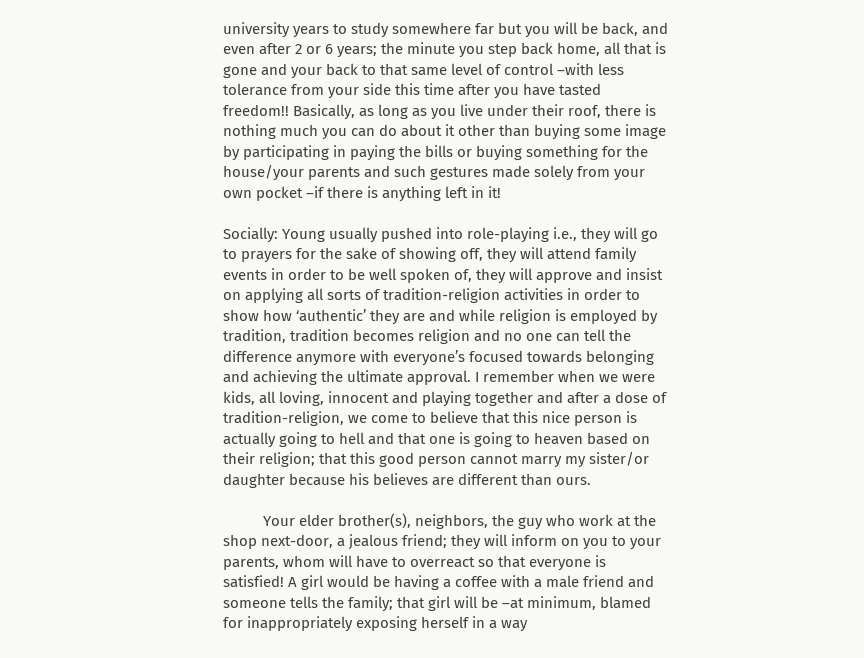university years to study somewhere far but you will be back, and even after 2 or 6 years; the minute you step back home, all that is gone and your back to that same level of control –with less tolerance from your side this time after you have tasted freedom!! Basically, as long as you live under their roof, there is nothing much you can do about it other than buying some image by participating in paying the bills or buying something for the house/your parents and such gestures made solely from your own pocket –if there is anything left in it!

Socially: Young usually pushed into role-playing i.e., they will go to prayers for the sake of showing off, they will attend family events in order to be well spoken of, they will approve and insist on applying all sorts of tradition-religion activities in order to show how ‘authentic’ they are and while religion is employed by tradition, tradition becomes religion and no one can tell the difference anymore with everyone’s focused towards belonging and achieving the ultimate approval. I remember when we were kids, all loving, innocent and playing together and after a dose of tradition-religion, we come to believe that this nice person is actually going to hell and that one is going to heaven based on their religion; that this good person cannot marry my sister/or daughter because his believes are different than ours.

          Your elder brother(s), neighbors, the guy who work at the shop next-door, a jealous friend; they will inform on you to your parents, whom will have to overreact so that everyone is satisfied! A girl would be having a coffee with a male friend and someone tells the family; that girl will be –at minimum, blamed for inappropriately exposing herself in a way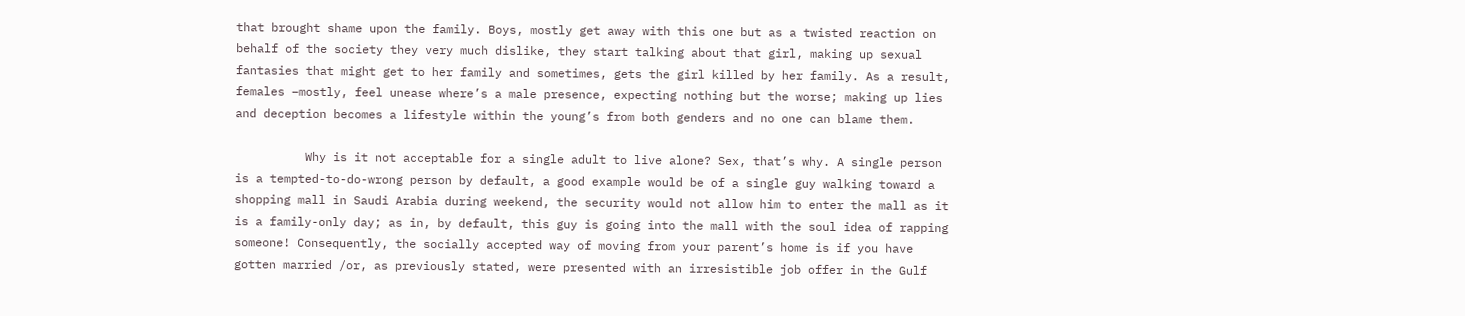that brought shame upon the family. Boys, mostly get away with this one but as a twisted reaction on behalf of the society they very much dislike, they start talking about that girl, making up sexual fantasies that might get to her family and sometimes, gets the girl killed by her family. As a result, females –mostly, feel unease where’s a male presence, expecting nothing but the worse; making up lies and deception becomes a lifestyle within the young’s from both genders and no one can blame them.

          Why is it not acceptable for a single adult to live alone? Sex, that’s why. A single person is a tempted-to-do-wrong person by default, a good example would be of a single guy walking toward a shopping mall in Saudi Arabia during weekend, the security would not allow him to enter the mall as it is a family-only day; as in, by default, this guy is going into the mall with the soul idea of rapping someone! Consequently, the socially accepted way of moving from your parent’s home is if you have gotten married /or, as previously stated, were presented with an irresistible job offer in the Gulf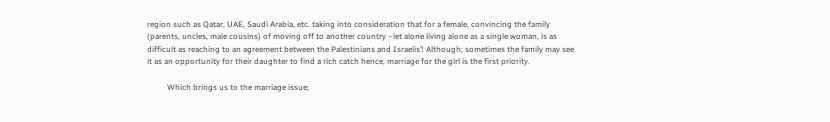region such as Qatar, UAE, Saudi Arabia, etc. taking into consideration that for a female, convincing the family (parents, uncles, male cousins) of moving off to another country –let alone living alone as a single woman, is as difficult as reaching to an agreement between the Palestinians and Israelis’! Although; sometimes the family may see it as an opportunity for their daughter to find a rich catch hence, marriage for the girl is the first priority.

          Which brings us to the marriage issue;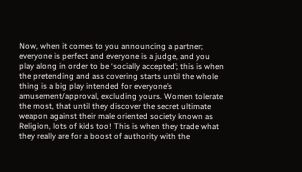Now, when it comes to you announcing a partner; everyone is perfect and everyone is a judge, and you play along in order to be ‘socially accepted’; this is when the pretending and ass covering starts until the whole thing is a big play intended for everyone’s amusement/approval, excluding yours. Women tolerate the most, that until they discover the secret ultimate weapon against their male oriented society known as Religion, lots of kids too! This is when they trade what they really are for a boost of authority with the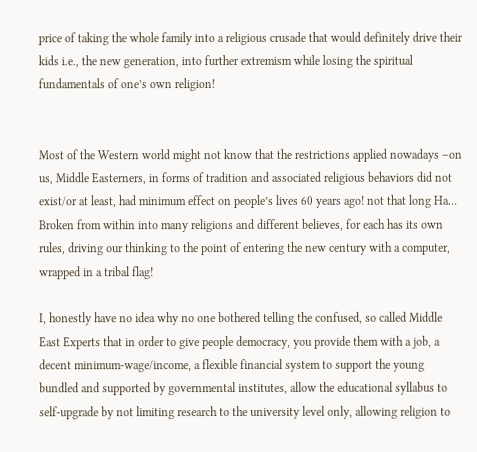price of taking the whole family into a religious crusade that would definitely drive their kids i.e., the new generation, into further extremism while losing the spiritual fundamentals of one’s own religion!


Most of the Western world might not know that the restrictions applied nowadays –on us, Middle Easterners, in forms of tradition and associated religious behaviors did not exist/or at least, had minimum effect on people’s lives 60 years ago! not that long Ha… Broken from within into many religions and different believes, for each has its own rules, driving our thinking to the point of entering the new century with a computer, wrapped in a tribal flag!

I, honestly have no idea why no one bothered telling the confused, so called Middle East Experts that in order to give people democracy, you provide them with a job, a decent minimum-wage/income, a flexible financial system to support the young bundled and supported by governmental institutes, allow the educational syllabus to self-upgrade by not limiting research to the university level only, allowing religion to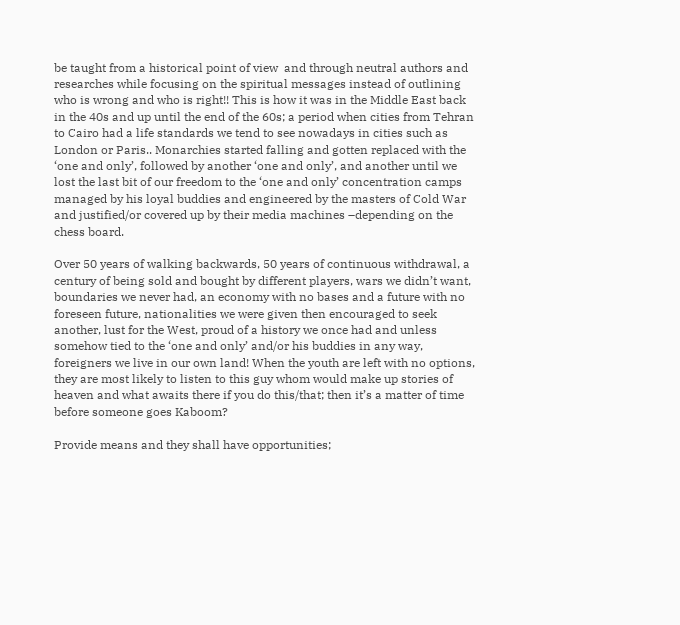be taught from a historical point of view  and through neutral authors and researches while focusing on the spiritual messages instead of outlining who is wrong and who is right!! This is how it was in the Middle East back in the 40s and up until the end of the 60s; a period when cities from Tehran to Cairo had a life standards we tend to see nowadays in cities such as London or Paris.. Monarchies started falling and gotten replaced with the ‘one and only’, followed by another ‘one and only’, and another until we lost the last bit of our freedom to the ‘one and only’ concentration camps managed by his loyal buddies and engineered by the masters of Cold War and justified/or covered up by their media machines –depending on the chess board.

Over 50 years of walking backwards, 50 years of continuous withdrawal, a century of being sold and bought by different players, wars we didn’t want, boundaries we never had, an economy with no bases and a future with no foreseen future, nationalities we were given then encouraged to seek another, lust for the West, proud of a history we once had and unless somehow tied to the ‘one and only’ and/or his buddies in any way, foreigners we live in our own land! When the youth are left with no options, they are most likely to listen to this guy whom would make up stories of heaven and what awaits there if you do this/that; then it’s a matter of time before someone goes Kaboom?

Provide means and they shall have opportunities;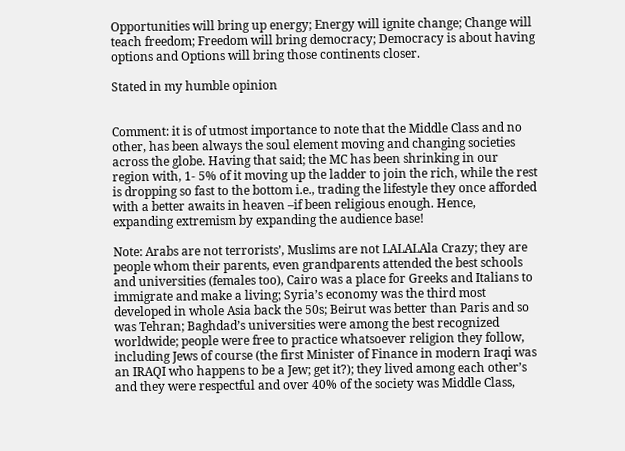Opportunities will bring up energy; Energy will ignite change; Change will teach freedom; Freedom will bring democracy; Democracy is about having options and Options will bring those continents closer.

Stated in my humble opinion


Comment: it is of utmost importance to note that the Middle Class and no other, has been always the soul element moving and changing societies across the globe. Having that said; the MC has been shrinking in our region with, 1- 5% of it moving up the ladder to join the rich, while the rest is dropping so fast to the bottom i.e., trading the lifestyle they once afforded with a better awaits in heaven –if been religious enough. Hence, expanding extremism by expanding the audience base!

Note: Arabs are not terrorists’, Muslims are not LALALAla Crazy; they are people whom their parents, even grandparents attended the best schools and universities (females too), Cairo was a place for Greeks and Italians to immigrate and make a living; Syria’s economy was the third most developed in whole Asia back the 50s; Beirut was better than Paris and so was Tehran; Baghdad’s universities were among the best recognized worldwide; people were free to practice whatsoever religion they follow, including Jews of course (the first Minister of Finance in modern Iraqi was an IRAQI who happens to be a Jew; get it?); they lived among each other’s and they were respectful and over 40% of the society was Middle Class,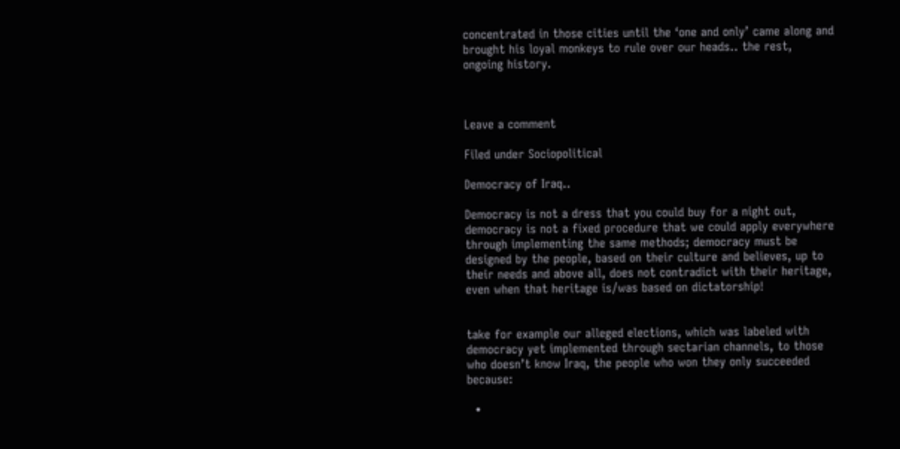concentrated in those cities until the ‘one and only’ came along and brought his loyal monkeys to rule over our heads.. the rest, ongoing history.



Leave a comment

Filed under Sociopolitical

Democracy of Iraq..

Democracy is not a dress that you could buy for a night out, democracy is not a fixed procedure that we could apply everywhere through implementing the same methods; democracy must be designed by the people, based on their culture and believes, up to their needs and above all, does not contradict with their heritage, even when that heritage is/was based on dictatorship!


take for example our alleged elections, which was labeled with democracy yet implemented through sectarian channels, to those who doesn’t know Iraq, the people who won they only succeeded because:

  •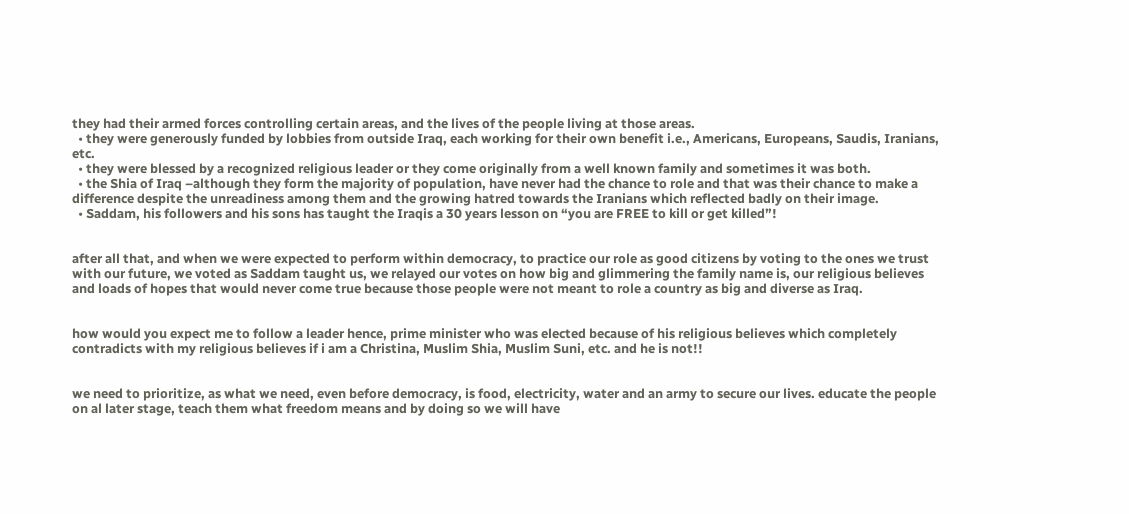they had their armed forces controlling certain areas, and the lives of the people living at those areas.
  • they were generously funded by lobbies from outside Iraq, each working for their own benefit i.e., Americans, Europeans, Saudis, Iranians, etc.
  • they were blessed by a recognized religious leader or they come originally from a well known family and sometimes it was both.
  • the Shia of Iraq –although they form the majority of population, have never had the chance to role and that was their chance to make a difference despite the unreadiness among them and the growing hatred towards the Iranians which reflected badly on their image.
  • Saddam, his followers and his sons has taught the Iraqis a 30 years lesson on “you are FREE to kill or get killed”!


after all that, and when we were expected to perform within democracy, to practice our role as good citizens by voting to the ones we trust with our future, we voted as Saddam taught us, we relayed our votes on how big and glimmering the family name is, our religious believes and loads of hopes that would never come true because those people were not meant to role a country as big and diverse as Iraq.


how would you expect me to follow a leader hence, prime minister who was elected because of his religious believes which completely contradicts with my religious believes if i am a Christina, Muslim Shia, Muslim Suni, etc. and he is not!!


we need to prioritize, as what we need, even before democracy, is food, electricity, water and an army to secure our lives. educate the people on al later stage, teach them what freedom means and by doing so we will have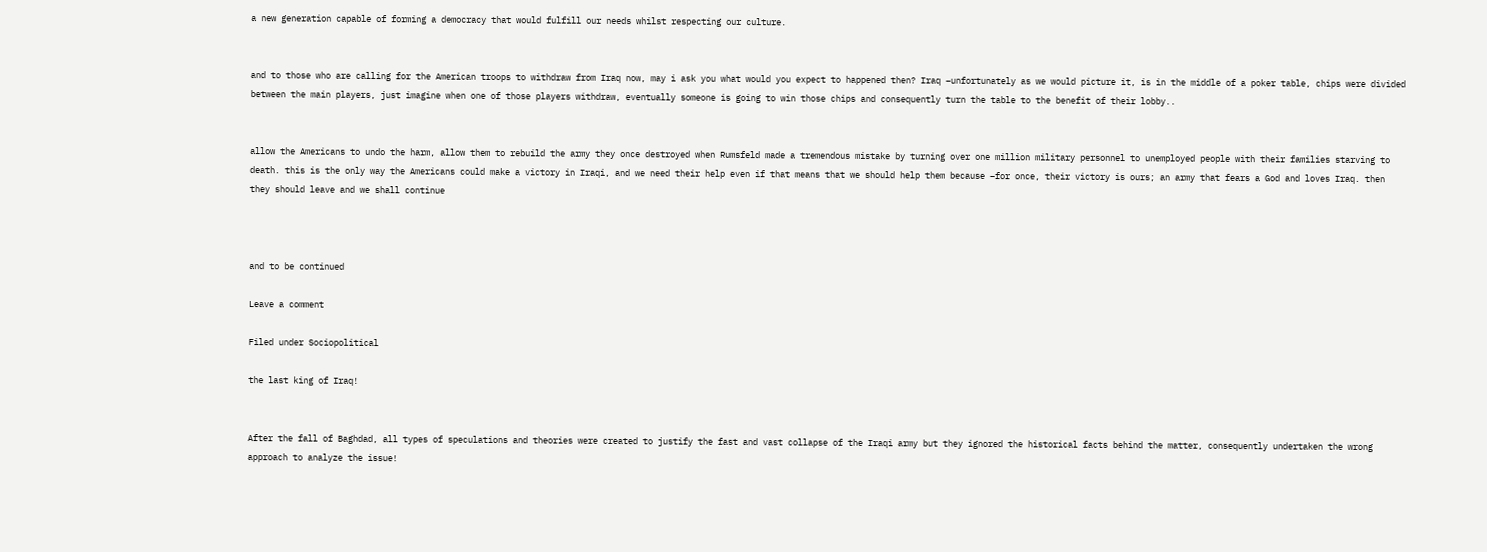a new generation capable of forming a democracy that would fulfill our needs whilst respecting our culture.


and to those who are calling for the American troops to withdraw from Iraq now, may i ask you what would you expect to happened then? Iraq –unfortunately as we would picture it, is in the middle of a poker table, chips were divided between the main players, just imagine when one of those players withdraw, eventually someone is going to win those chips and consequently turn the table to the benefit of their lobby..


allow the Americans to undo the harm, allow them to rebuild the army they once destroyed when Rumsfeld made a tremendous mistake by turning over one million military personnel to unemployed people with their families starving to death. this is the only way the Americans could make a victory in Iraqi, and we need their help even if that means that we should help them because –for once, their victory is ours; an army that fears a God and loves Iraq. then they should leave and we shall continue



and to be continued

Leave a comment

Filed under Sociopolitical

the last king of Iraq!


After the fall of Baghdad, all types of speculations and theories were created to justify the fast and vast collapse of the Iraqi army but they ignored the historical facts behind the matter, consequently undertaken the wrong approach to analyze the issue!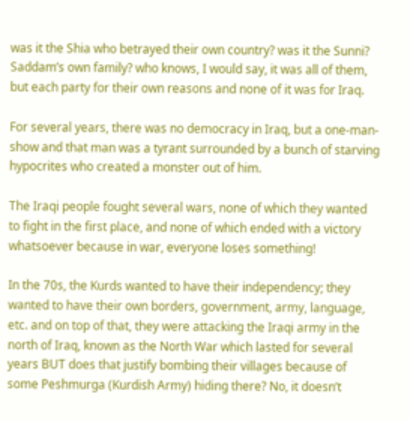was it the Shia who betrayed their own country? was it the Sunni? Saddam’s own family? who knows, I would say, it was all of them, but each party for their own reasons and none of it was for Iraq.

For several years, there was no democracy in Iraq, but a one-man-show and that man was a tyrant surrounded by a bunch of starving hypocrites who created a monster out of him.

The Iraqi people fought several wars, none of which they wanted to fight in the first place, and none of which ended with a victory whatsoever because in war, everyone loses something!

In the 70s, the Kurds wanted to have their independency; they wanted to have their own borders, government, army, language, etc. and on top of that, they were attacking the Iraqi army in the north of Iraq, known as the North War which lasted for several years BUT does that justify bombing their villages because of some Peshmurga (Kurdish Army) hiding there? No, it doesn’t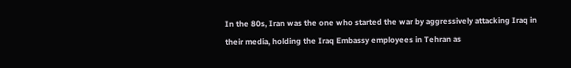In the 80s, Iran was the one who started the war by aggressively attacking Iraq in their media, holding the Iraq Embassy employees in Tehran as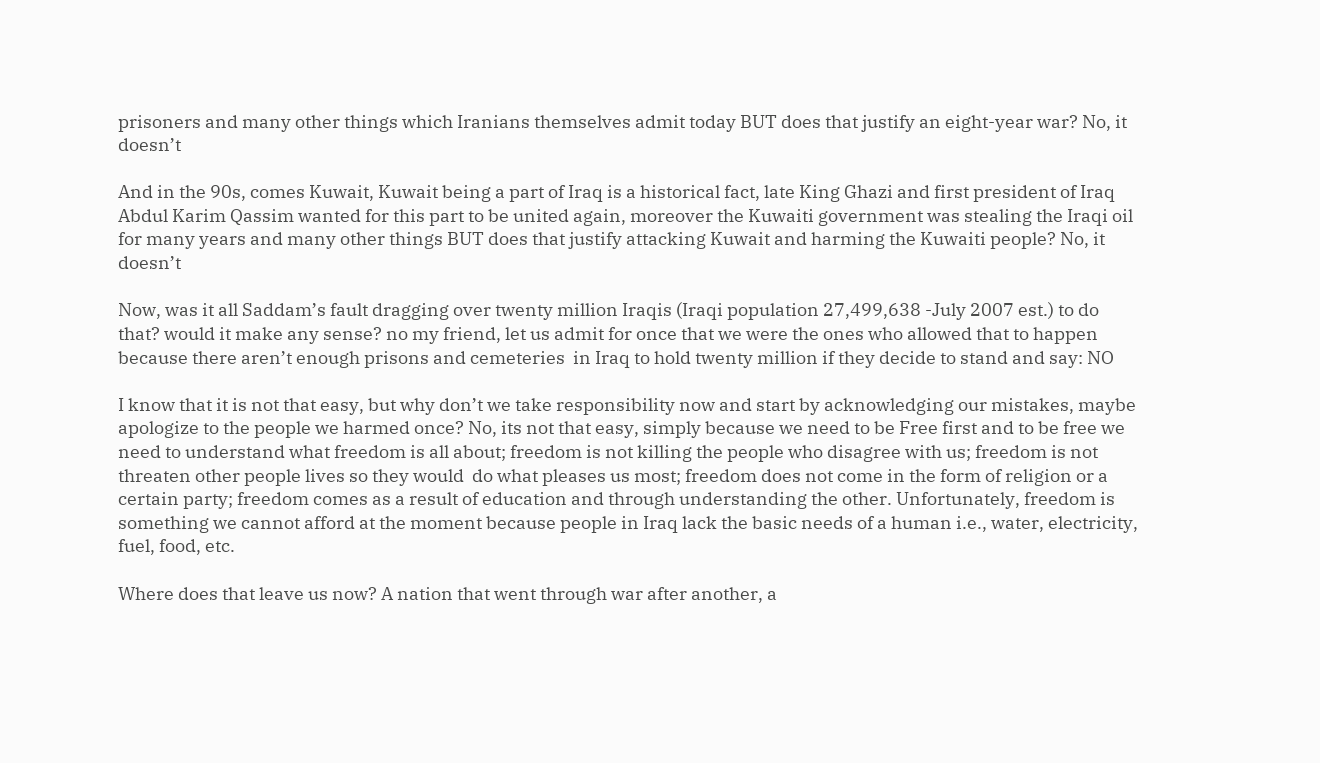prisoners and many other things which Iranians themselves admit today BUT does that justify an eight-year war? No, it doesn’t

And in the 90s, comes Kuwait, Kuwait being a part of Iraq is a historical fact, late King Ghazi and first president of Iraq Abdul Karim Qassim wanted for this part to be united again, moreover the Kuwaiti government was stealing the Iraqi oil for many years and many other things BUT does that justify attacking Kuwait and harming the Kuwaiti people? No, it doesn’t

Now, was it all Saddam’s fault dragging over twenty million Iraqis (Iraqi population 27,499,638 -July 2007 est.) to do that? would it make any sense? no my friend, let us admit for once that we were the ones who allowed that to happen because there aren’t enough prisons and cemeteries  in Iraq to hold twenty million if they decide to stand and say: NO

I know that it is not that easy, but why don’t we take responsibility now and start by acknowledging our mistakes, maybe apologize to the people we harmed once? No, its not that easy, simply because we need to be Free first and to be free we need to understand what freedom is all about; freedom is not killing the people who disagree with us; freedom is not  threaten other people lives so they would  do what pleases us most; freedom does not come in the form of religion or a certain party; freedom comes as a result of education and through understanding the other. Unfortunately, freedom is something we cannot afford at the moment because people in Iraq lack the basic needs of a human i.e., water, electricity, fuel, food, etc.

Where does that leave us now? A nation that went through war after another, a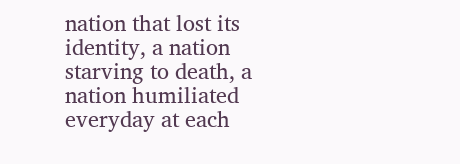nation that lost its identity, a nation starving to death, a nation humiliated everyday at each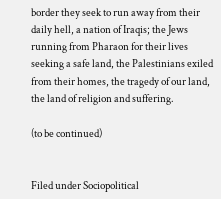border they seek to run away from their daily hell, a nation of Iraqis; the Jews running from Pharaon for their lives seeking a safe land, the Palestinians exiled from their homes, the tragedy of our land, the land of religion and suffering.

(to be continued)


Filed under Sociopolitical